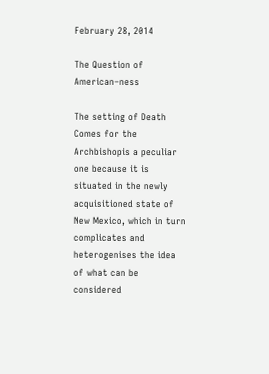February 28, 2014

The Question of American–ness

The setting of Death Comes for the Archbishopis a peculiar one because it is situated in the newly acquisitioned state of New Mexico, which in turn complicates and heterogenises the idea of what can be considered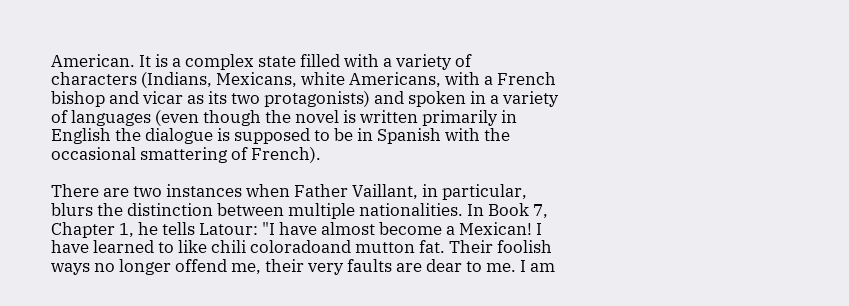American. It is a complex state filled with a variety of characters (Indians, Mexicans, white Americans, with a French bishop and vicar as its two protagonists) and spoken in a variety of languages (even though the novel is written primarily in English the dialogue is supposed to be in Spanish with the occasional smattering of French).

There are two instances when Father Vaillant, in particular, blurs the distinction between multiple nationalities. In Book 7, Chapter 1, he tells Latour: "I have almost become a Mexican! I have learned to like chili coloradoand mutton fat. Their foolish ways no longer offend me, their very faults are dear to me. I am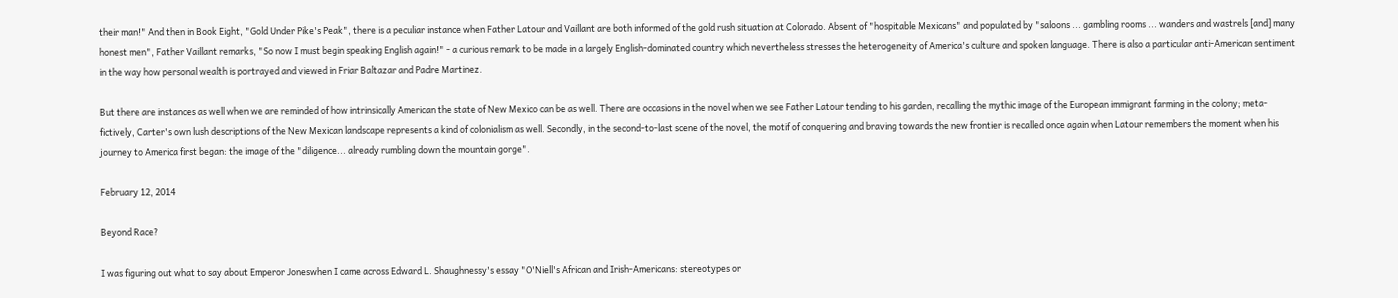their man!" And then in Book Eight, "Gold Under Pike's Peak", there is a peculiar instance when Father Latour and Vaillant are both informed of the gold rush situation at Colorado. Absent of "hospitable Mexicans" and populated by "saloons ... gambling rooms ... wanders and wastrels [and] many honest men", Father Vaillant remarks, "So now I must begin speaking English again!" - a curious remark to be made in a largely English-dominated country which nevertheless stresses the heterogeneity of America's culture and spoken language. There is also a particular anti-American sentiment in the way how personal wealth is portrayed and viewed in Friar Baltazar and Padre Martinez.

But there are instances as well when we are reminded of how intrinsically American the state of New Mexico can be as well. There are occasions in the novel when we see Father Latour tending to his garden, recalling the mythic image of the European immigrant farming in the colony; meta-fictively, Carter's own lush descriptions of the New Mexican landscape represents a kind of colonialism as well. Secondly, in the second-to-last scene of the novel, the motif of conquering and braving towards the new frontier is recalled once again when Latour remembers the moment when his journey to America first began: the image of the "diligence... already rumbling down the mountain gorge".

February 12, 2014

Beyond Race?

I was figuring out what to say about Emperor Joneswhen I came across Edward L. Shaughnessy's essay "O'Niell's African and Irish-Americans: stereotypes or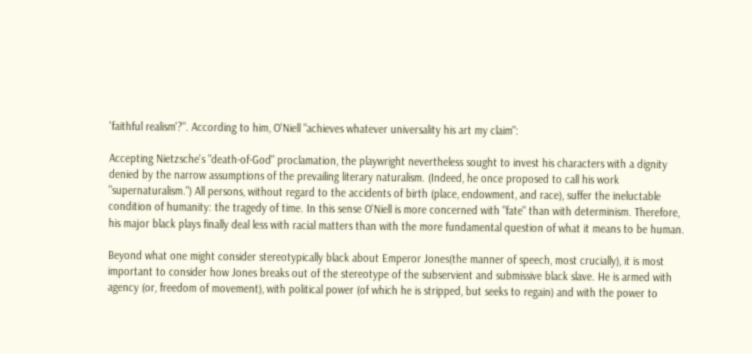'faithful realism'?". According to him, O'Niell "achieves whatever universality his art my claim":

Accepting Nietzsche's "death-of-God" proclamation, the playwright nevertheless sought to invest his characters with a dignity denied by the narrow assumptions of the prevailing literary naturalism. (Indeed, he once proposed to call his work "supernaturalism.") All persons, without regard to the accidents of birth (place, endowment, and race), suffer the ineluctable condition of humanity: the tragedy of time. In this sense O'Niell is more concerned with "fate" than with determinism. Therefore, his major black plays finally deal less with racial matters than with the more fundamental question of what it means to be human.

Beyond what one might consider stereotypically black about Emperor Jones(the manner of speech, most crucially), it is most important to consider how Jones breaks out of the stereotype of the subservient and submissive black slave. He is armed with agency (or, freedom of movement), with political power (of which he is stripped, but seeks to regain) and with the power to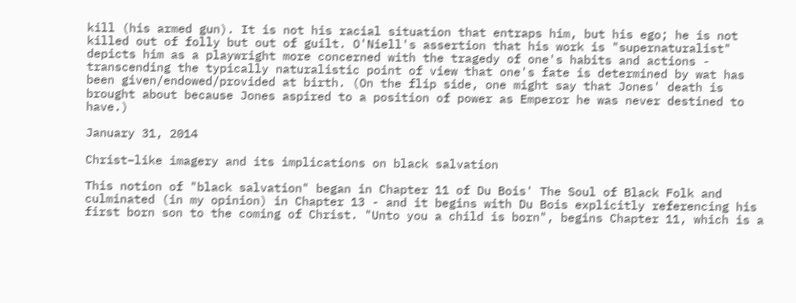kill (his armed gun). It is not his racial situation that entraps him, but his ego; he is not killed out of folly but out of guilt. O'Niell's assertion that his work is "supernaturalist" depicts him as a playwright more concerned with the tragedy of one's habits and actions - transcending the typically naturalistic point of view that one's fate is determined by wat has been given/endowed/provided at birth. (On the flip side, one might say that Jones' death is brought about because Jones aspired to a position of power as Emperor he was never destined to have.)

January 31, 2014

Christ–like imagery and its implications on black salvation

This notion of "black salvation" began in Chapter 11 of Du Bois' The Soul of Black Folk and culminated (in my opinion) in Chapter 13 - and it begins with Du Bois explicitly referencing his first born son to the coming of Christ. "Unto you a child is born", begins Chapter 11, which is a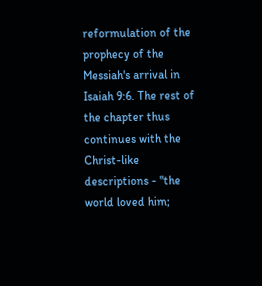reformulation of the prophecy of the Messiah's arrival in Isaiah 9:6. The rest of the chapter thus continues with the Christ-like descriptions - "the world loved him;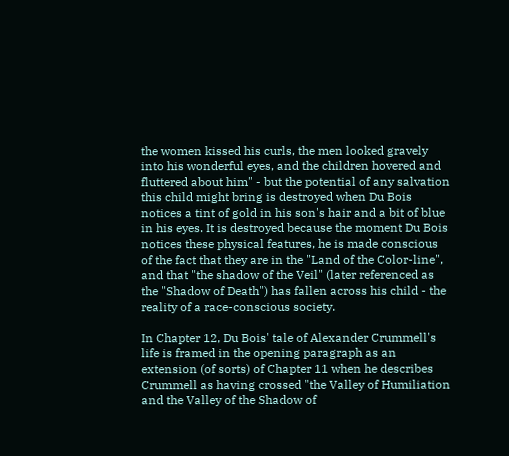the women kissed his curls, the men looked gravely into his wonderful eyes, and the children hovered and fluttered about him" - but the potential of any salvation this child might bring is destroyed when Du Bois notices a tint of gold in his son's hair and a bit of blue in his eyes. It is destroyed because the moment Du Bois notices these physical features, he is made conscious of the fact that they are in the "Land of the Color-line", and that "the shadow of the Veil" (later referenced as the "Shadow of Death") has fallen across his child - the reality of a race-conscious society.

In Chapter 12, Du Bois' tale of Alexander Crummell's life is framed in the opening paragraph as an extension (of sorts) of Chapter 11 when he describes Crummell as having crossed "the Valley of Humiliation and the Valley of the Shadow of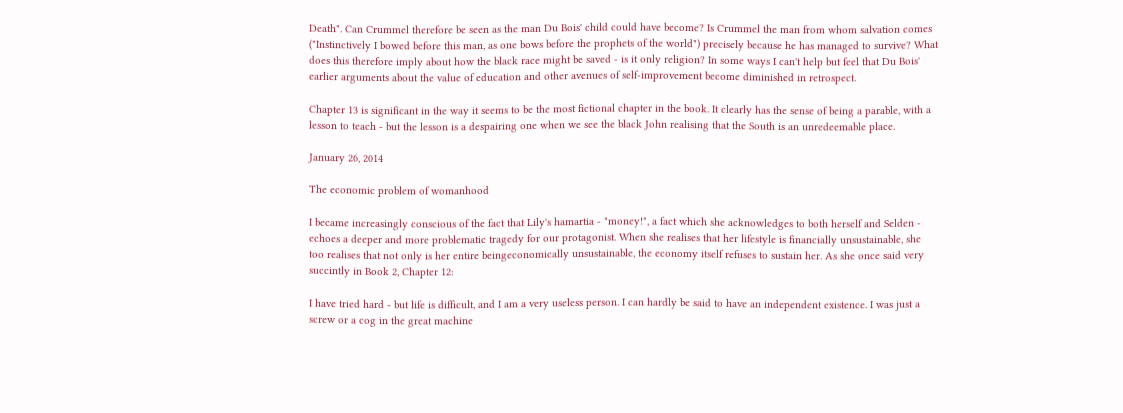Death". Can Crummel therefore be seen as the man Du Bois' child could have become? Is Crummel the man from whom salvation comes ("Instinctively I bowed before this man, as one bows before the prophets of the world") precisely because he has managed to survive? What does this therefore imply about how the black race might be saved - is it only religion? In some ways I can't help but feel that Du Bois' earlier arguments about the value of education and other avenues of self-improvement become diminished in retrospect.

Chapter 13 is significant in the way it seems to be the most fictional chapter in the book. It clearly has the sense of being a parable, with a lesson to teach - but the lesson is a despairing one when we see the black John realising that the South is an unredeemable place.

January 26, 2014

The economic problem of womanhood

I became increasingly conscious of the fact that Lily's hamartia - "money!", a fact which she acknowledges to both herself and Selden - echoes a deeper and more problematic tragedy for our protagonist. When she realises that her lifestyle is financially unsustainable, she too realises that not only is her entire beingeconomically unsustainable, the economy itself refuses to sustain her. As she once said very succintly in Book 2, Chapter 12:

I have tried hard - but life is difficult, and I am a very useless person. I can hardly be said to have an independent existence. I was just a screw or a cog in the great machine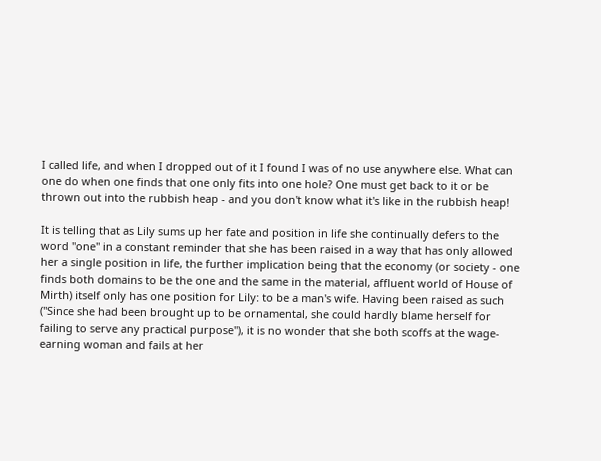I called life, and when I dropped out of it I found I was of no use anywhere else. What can one do when one finds that one only fits into one hole? One must get back to it or be thrown out into the rubbish heap - and you don't know what it's like in the rubbish heap!

It is telling that as Lily sums up her fate and position in life she continually defers to the word "one" in a constant reminder that she has been raised in a way that has only allowed her a single position in life, the further implication being that the economy (or society - one finds both domains to be the one and the same in the material, affluent world of House of Mirth) itself only has one position for Lily: to be a man's wife. Having been raised as such ("Since she had been brought up to be ornamental, she could hardly blame herself for failing to serve any practical purpose"), it is no wonder that she both scoffs at the wage-earning woman and fails at her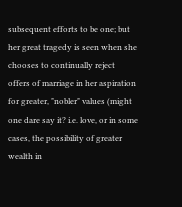subsequent efforts to be one; but her great tragedy is seen when she chooses to continually reject offers of marriage in her aspiration for greater, "nobler" values (might one dare say it? i.e. love, or in some cases, the possibility of greater wealth in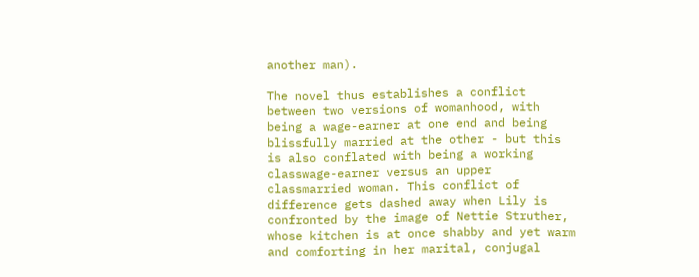another man).

The novel thus establishes a conflict between two versions of womanhood, with being a wage-earner at one end and being blissfully married at the other - but this is also conflated with being a working classwage-earner versus an upper classmarried woman. This conflict of difference gets dashed away when Lily is confronted by the image of Nettie Struther, whose kitchen is at once shabby and yet warm and comforting in her marital, conjugal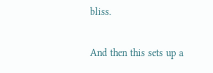bliss.

And then this sets up a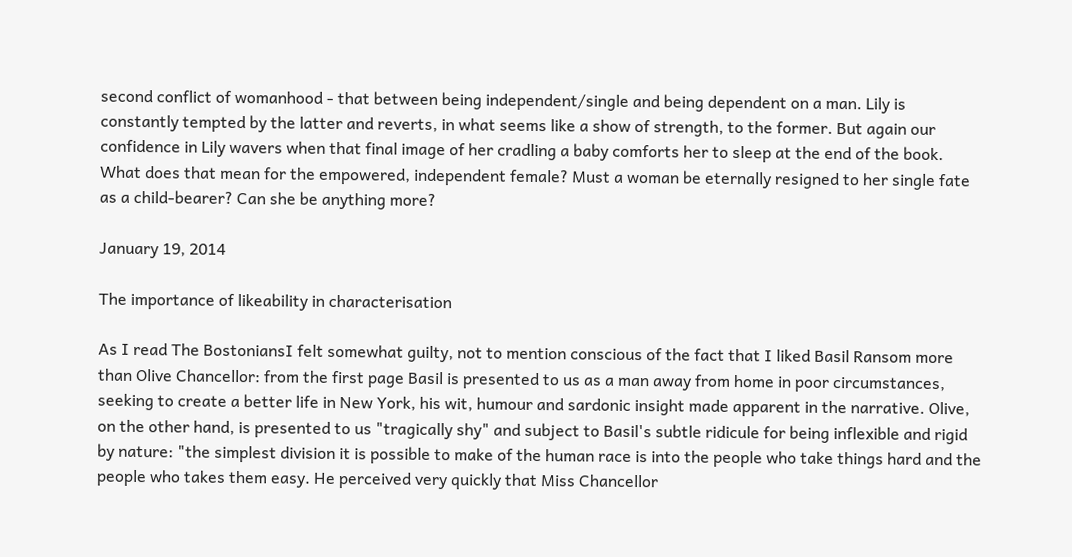second conflict of womanhood - that between being independent/single and being dependent on a man. Lily is constantly tempted by the latter and reverts, in what seems like a show of strength, to the former. But again our confidence in Lily wavers when that final image of her cradling a baby comforts her to sleep at the end of the book. What does that mean for the empowered, independent female? Must a woman be eternally resigned to her single fate as a child-bearer? Can she be anything more?

January 19, 2014

The importance of likeability in characterisation

As I read The BostoniansI felt somewhat guilty, not to mention conscious of the fact that I liked Basil Ransom more than Olive Chancellor: from the first page Basil is presented to us as a man away from home in poor circumstances, seeking to create a better life in New York, his wit, humour and sardonic insight made apparent in the narrative. Olive, on the other hand, is presented to us "tragically shy" and subject to Basil's subtle ridicule for being inflexible and rigid by nature: "the simplest division it is possible to make of the human race is into the people who take things hard and the people who takes them easy. He perceived very quickly that Miss Chancellor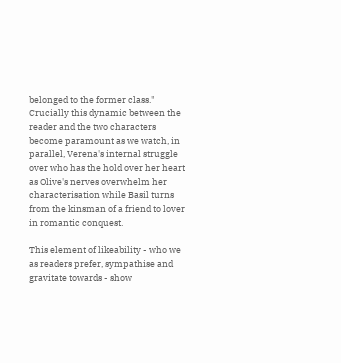belonged to the former class." Crucially this dynamic between the reader and the two characters become paramount as we watch, in parallel, Verena's internal struggle over who has the hold over her heart as Olive's nerves overwhelm her characterisation while Basil turns from the kinsman of a friend to lover in romantic conquest.

This element of likeability - who we as readers prefer, sympathise and gravitate towards - show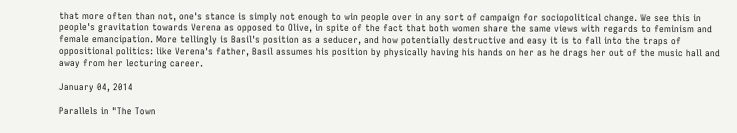that more often than not, one's stance is simply not enough to win people over in any sort of campaign for sociopolitical change. We see this in people's gravitation towards Verena as opposed to Olive, in spite of the fact that both women share the same views with regards to feminism and female emancipation. More tellingly is Basil's position as a seducer, and how potentially destructive and easy it is to fall into the traps of oppositional politics: like Verena's father, Basil assumes his position by physically having his hands on her as he drags her out of the music hall and away from her lecturing career.

January 04, 2014

Parallels in "The Town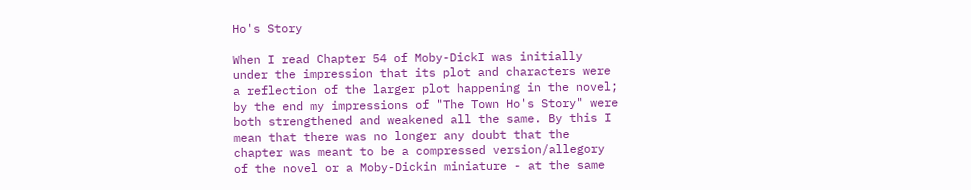Ho's Story

When I read Chapter 54 of Moby-DickI was initially under the impression that its plot and characters were a reflection of the larger plot happening in the novel; by the end my impressions of "The Town Ho's Story" were both strengthened and weakened all the same. By this I mean that there was no longer any doubt that the chapter was meant to be a compressed version/allegory of the novel or a Moby-Dickin miniature - at the same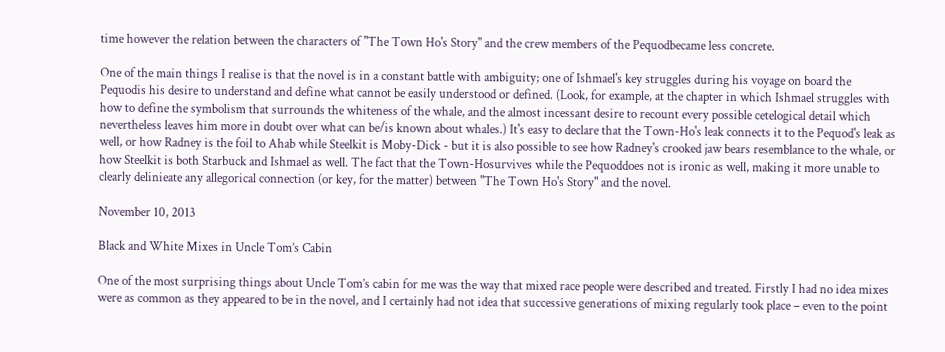time however the relation between the characters of "The Town Ho's Story" and the crew members of the Pequodbecame less concrete.

One of the main things I realise is that the novel is in a constant battle with ambiguity; one of Ishmael's key struggles during his voyage on board the Pequodis his desire to understand and define what cannot be easily understood or defined. (Look, for example, at the chapter in which Ishmael struggles with how to define the symbolism that surrounds the whiteness of the whale, and the almost incessant desire to recount every possible cetelogical detail which nevertheless leaves him more in doubt over what can be/is known about whales.) It's easy to declare that the Town-Ho's leak connects it to the Pequod's leak as well, or how Radney is the foil to Ahab while Steelkit is Moby-Dick - but it is also possible to see how Radney's crooked jaw bears resemblance to the whale, or how Steelkit is both Starbuck and Ishmael as well. The fact that the Town-Hosurvives while the Pequoddoes not is ironic as well, making it more unable to clearly delinieate any allegorical connection (or key, for the matter) between "The Town Ho's Story" and the novel.

November 10, 2013

Black and White Mixes in Uncle Tom’s Cabin

One of the most surprising things about Uncle Tom’s cabin for me was the way that mixed race people were described and treated. Firstly I had no idea mixes were as common as they appeared to be in the novel, and I certainly had not idea that successive generations of mixing regularly took place – even to the point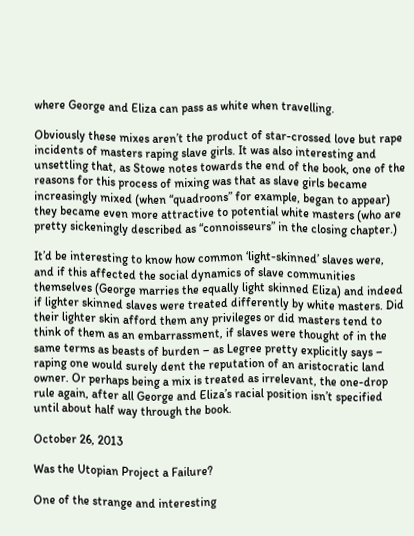where George and Eliza can pass as white when travelling.

Obviously these mixes aren’t the product of star-crossed love but rape incidents of masters raping slave girls. It was also interesting and unsettling that, as Stowe notes towards the end of the book, one of the reasons for this process of mixing was that as slave girls became increasingly mixed (when “quadroons” for example, began to appear) they became even more attractive to potential white masters (who are pretty sickeningly described as “connoisseurs” in the closing chapter.)

It’d be interesting to know how common ‘light-skinned’ slaves were, and if this affected the social dynamics of slave communities themselves (George marries the equally light skinned Eliza) and indeed if lighter skinned slaves were treated differently by white masters. Did their lighter skin afford them any privileges or did masters tend to think of them as an embarrassment, if slaves were thought of in the same terms as beasts of burden – as Legree pretty explicitly says – raping one would surely dent the reputation of an aristocratic land owner. Or perhaps being a mix is treated as irrelevant, the one-drop rule again, after all George and Eliza’s racial position isn’t specified until about half way through the book.

October 26, 2013

Was the Utopian Project a Failure?

One of the strange and interesting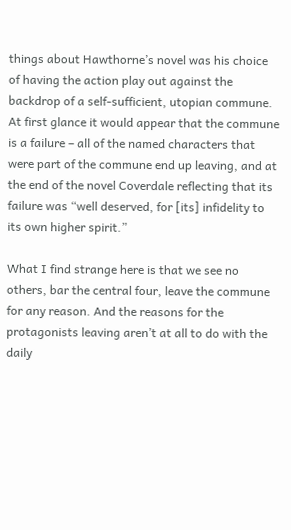things about Hawthorne’s novel was his choice of having the action play out against the backdrop of a self-sufficient, utopian commune. At first glance it would appear that the commune is a failure – all of the named characters that were part of the commune end up leaving, and at the end of the novel Coverdale reflecting that its failure was “well deserved, for [its] infidelity to its own higher spirit.”

What I find strange here is that we see no others, bar the central four, leave the commune for any reason. And the reasons for the protagonists leaving aren’t at all to do with the daily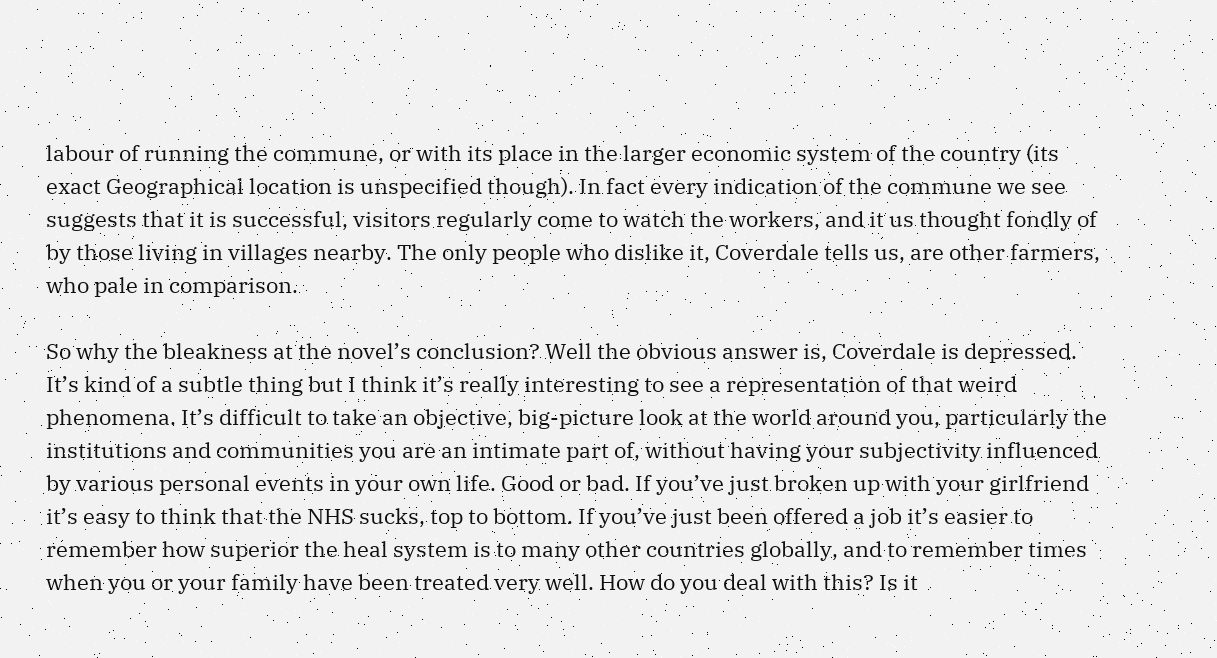labour of running the commune, or with its place in the larger economic system of the country (its exact Geographical location is unspecified though). In fact every indication of the commune we see suggests that it is successful, visitors regularly come to watch the workers, and it us thought fondly of by those living in villages nearby. The only people who dislike it, Coverdale tells us, are other farmers, who pale in comparison.

So why the bleakness at the novel’s conclusion? Well the obvious answer is, Coverdale is depressed. It’s kind of a subtle thing but I think it’s really interesting to see a representation of that weird phenomena. It’s difficult to take an objective, big-picture look at the world around you, particularly the institutions and communities you are an intimate part of, without having your subjectivity influenced by various personal events in your own life. Good or bad. If you’ve just broken up with your girlfriend it’s easy to think that the NHS sucks, top to bottom. If you’ve just been offered a job it’s easier to remember how superior the heal system is to many other countries globally, and to remember times when you or your family have been treated very well. How do you deal with this? Is it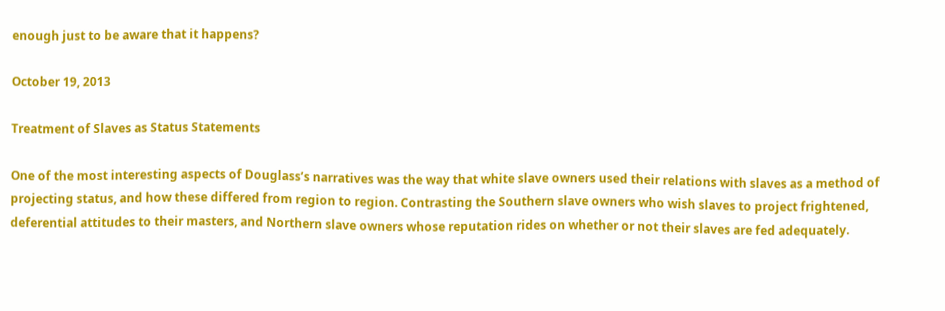enough just to be aware that it happens?

October 19, 2013

Treatment of Slaves as Status Statements

One of the most interesting aspects of Douglass’s narratives was the way that white slave owners used their relations with slaves as a method of projecting status, and how these differed from region to region. Contrasting the Southern slave owners who wish slaves to project frightened, deferential attitudes to their masters, and Northern slave owners whose reputation rides on whether or not their slaves are fed adequately.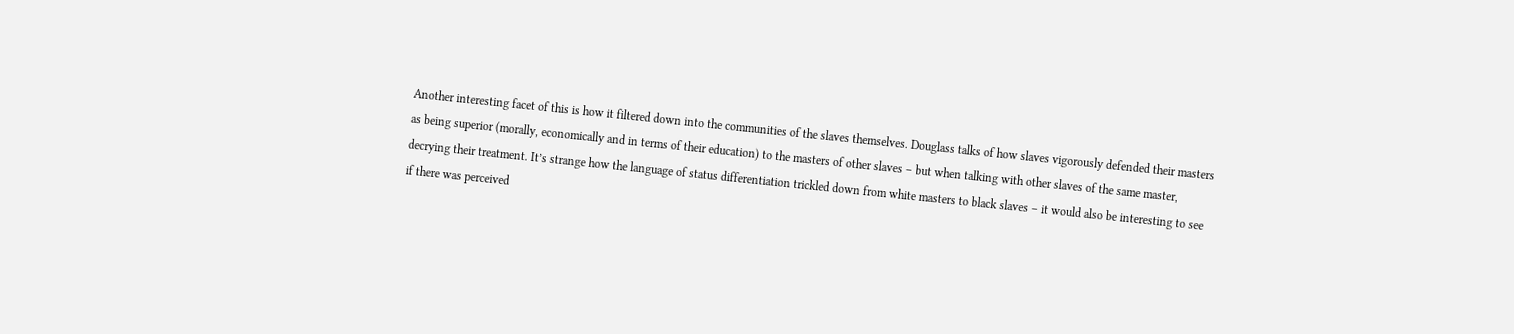Another interesting facet of this is how it filtered down into the communities of the slaves themselves. Douglass talks of how slaves vigorously defended their masters as being superior (morally, economically and in terms of their education) to the masters of other slaves – but when talking with other slaves of the same master, decrying their treatment. It’s strange how the language of status differentiation trickled down from white masters to black slaves – it would also be interesting to see if there was perceived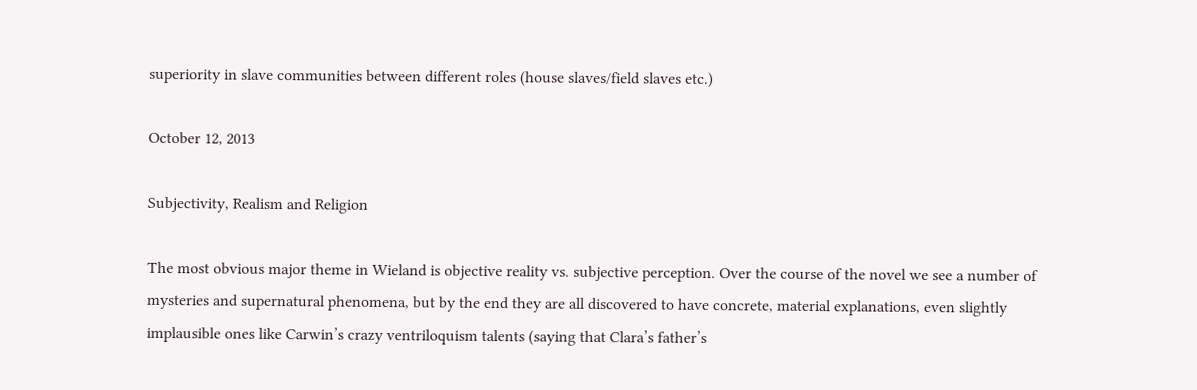superiority in slave communities between different roles (house slaves/field slaves etc.)

October 12, 2013

Subjectivity, Realism and Religion

The most obvious major theme in Wieland is objective reality vs. subjective perception. Over the course of the novel we see a number of mysteries and supernatural phenomena, but by the end they are all discovered to have concrete, material explanations, even slightly implausible ones like Carwin’s crazy ventriloquism talents (saying that Clara’s father’s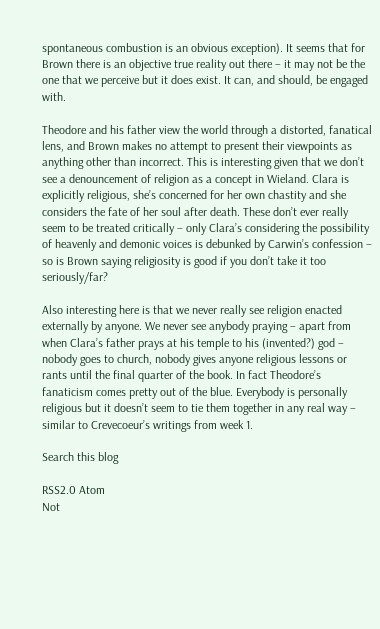spontaneous combustion is an obvious exception). It seems that for Brown there is an objective true reality out there – it may not be the one that we perceive but it does exist. It can, and should, be engaged with.

Theodore and his father view the world through a distorted, fanatical lens, and Brown makes no attempt to present their viewpoints as anything other than incorrect. This is interesting given that we don’t see a denouncement of religion as a concept in Wieland. Clara is explicitly religious, she’s concerned for her own chastity and she considers the fate of her soul after death. These don’t ever really seem to be treated critically – only Clara’s considering the possibility of heavenly and demonic voices is debunked by Carwin’s confession – so is Brown saying religiosity is good if you don’t take it too seriously/far?

Also interesting here is that we never really see religion enacted externally by anyone. We never see anybody praying – apart from when Clara’s father prays at his temple to his (invented?) god – nobody goes to church, nobody gives anyone religious lessons or rants until the final quarter of the book. In fact Theodore’s fanaticism comes pretty out of the blue. Everybody is personally religious but it doesn’t seem to tie them together in any real way – similar to Crevecoeur’s writings from week 1.

Search this blog

RSS2.0 Atom
Not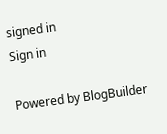signed in
Sign in

Powered by BlogBuilder